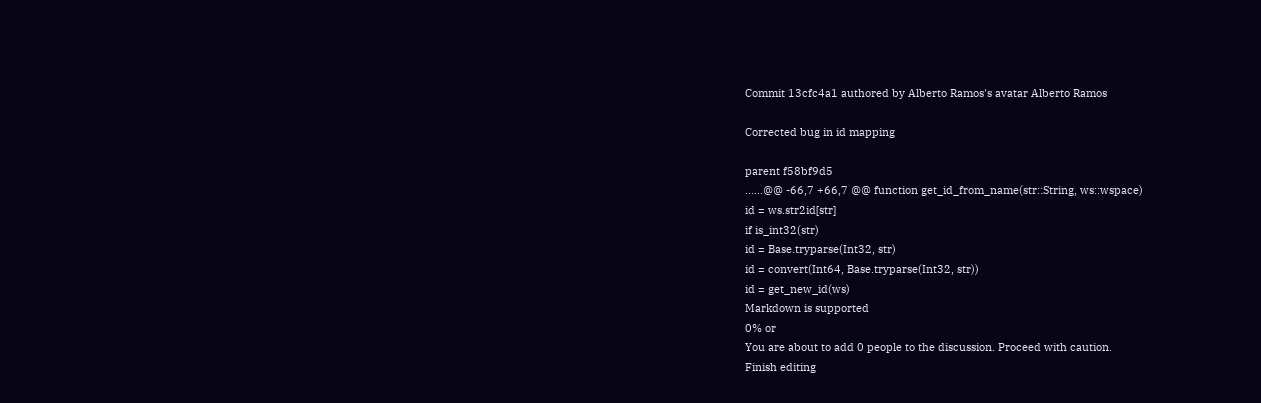Commit 13cfc4a1 authored by Alberto Ramos's avatar Alberto Ramos

Corrected bug in id mapping

parent f58bf9d5
......@@ -66,7 +66,7 @@ function get_id_from_name(str::String, ws::wspace)
id = ws.str2id[str]
if is_int32(str)
id = Base.tryparse(Int32, str)
id = convert(Int64, Base.tryparse(Int32, str))
id = get_new_id(ws)
Markdown is supported
0% or
You are about to add 0 people to the discussion. Proceed with caution.
Finish editing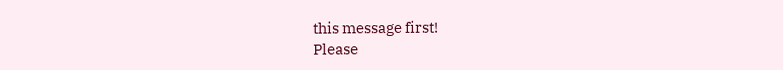this message first!
Please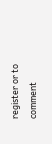register or to comment